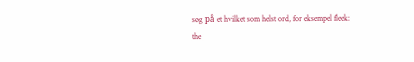søg på et hvilket som helst ord, for eksempel fleek:
the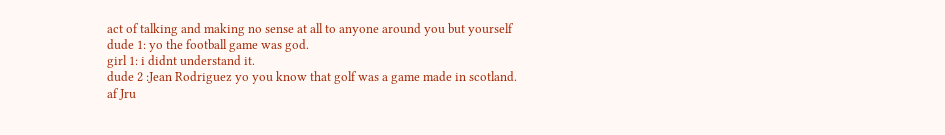act of talking and making no sense at all to anyone around you but yourself
dude 1: yo the football game was god.
girl 1: i didnt understand it.
dude 2 :Jean Rodriguez yo you know that golf was a game made in scotland.
af Jru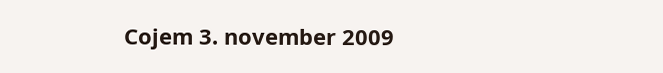Cojem 3. november 2009